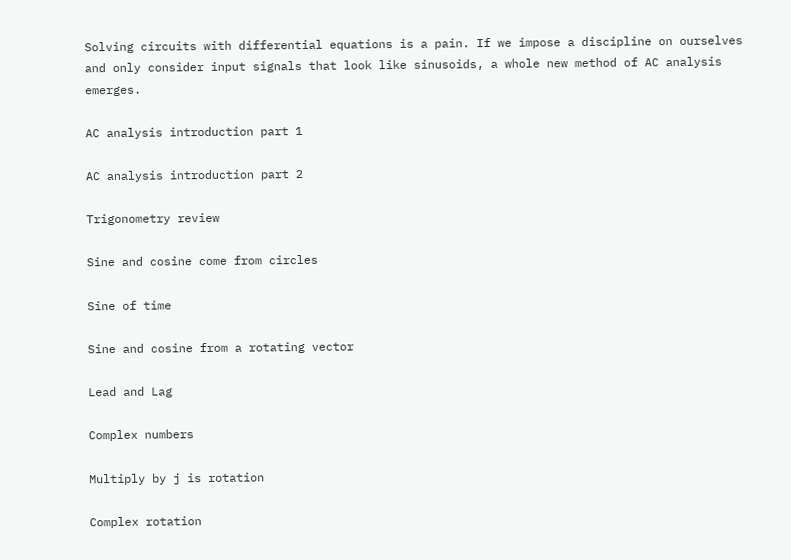Solving circuits with differential equations is a pain. If we impose a discipline on ourselves and only consider input signals that look like sinusoids, a whole new method of AC analysis emerges.

AC analysis introduction part 1

AC analysis introduction part 2

Trigonometry review

Sine and cosine come from circles

Sine of time

Sine and cosine from a rotating vector

Lead and Lag

Complex numbers

Multiply by j is rotation

Complex rotation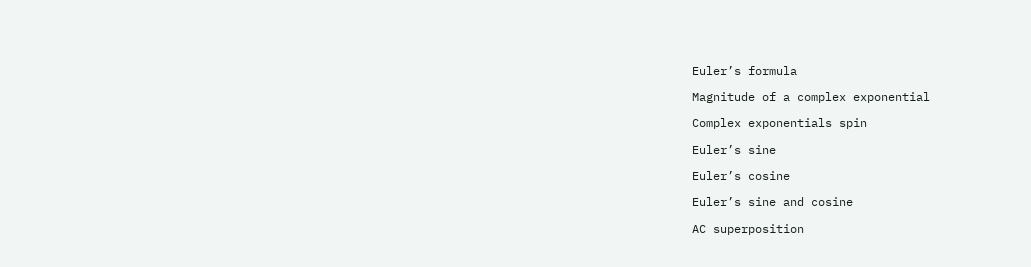Euler’s formula

Magnitude of a complex exponential

Complex exponentials spin

Euler’s sine

Euler’s cosine

Euler’s sine and cosine

AC superposition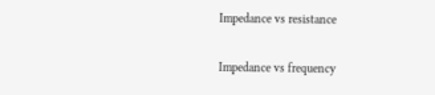Impedance vs resistance

Impedance vs frequency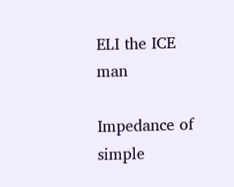ELI the ICE man

Impedance of simple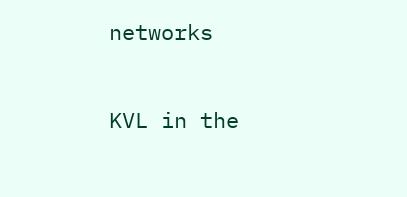networks

KVL in the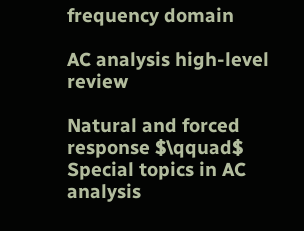frequency domain

AC analysis high-level review

Natural and forced response $\qquad$ Special topics in AC analysis